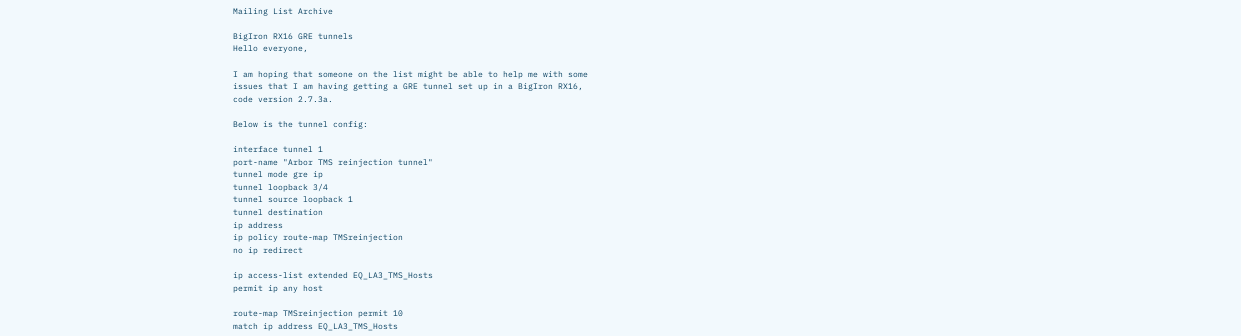Mailing List Archive

BigIron RX16 GRE tunnels
Hello everyone,

I am hoping that someone on the list might be able to help me with some
issues that I am having getting a GRE tunnel set up in a BigIron RX16,
code version 2.7.3a.

Below is the tunnel config:

interface tunnel 1
port-name "Arbor TMS reinjection tunnel"
tunnel mode gre ip
tunnel loopback 3/4
tunnel source loopback 1
tunnel destination
ip address
ip policy route-map TMSreinjection
no ip redirect

ip access-list extended EQ_LA3_TMS_Hosts
permit ip any host

route-map TMSreinjection permit 10
match ip address EQ_LA3_TMS_Hosts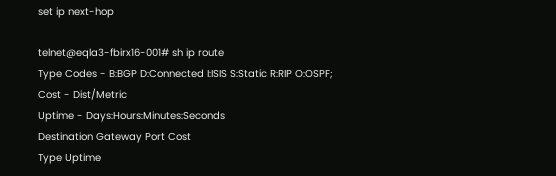set ip next-hop

telnet@eqla3-fbirx16-001# sh ip route
Type Codes - B:BGP D:Connected I:ISIS S:Static R:RIP O:OSPF;
Cost - Dist/Metric
Uptime - Days:Hours:Minutes:Seconds
Destination Gateway Port Cost
Type Uptime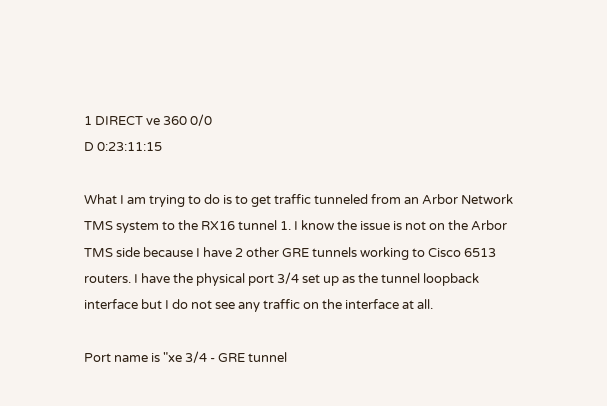1 DIRECT ve 360 0/0
D 0:23:11:15

What I am trying to do is to get traffic tunneled from an Arbor Network
TMS system to the RX16 tunnel 1. I know the issue is not on the Arbor
TMS side because I have 2 other GRE tunnels working to Cisco 6513
routers. I have the physical port 3/4 set up as the tunnel loopback
interface but I do not see any traffic on the interface at all.

Port name is "xe 3/4 - GRE tunnel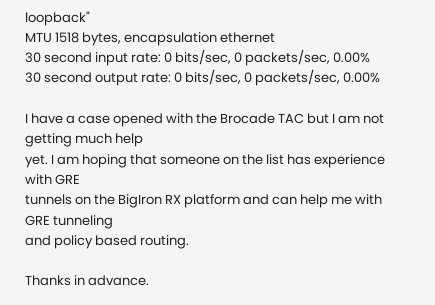loopback"
MTU 1518 bytes, encapsulation ethernet
30 second input rate: 0 bits/sec, 0 packets/sec, 0.00%
30 second output rate: 0 bits/sec, 0 packets/sec, 0.00%

I have a case opened with the Brocade TAC but I am not getting much help
yet. I am hoping that someone on the list has experience with GRE
tunnels on the BigIron RX platform and can help me with GRE tunneling
and policy based routing.

Thanks in advance.